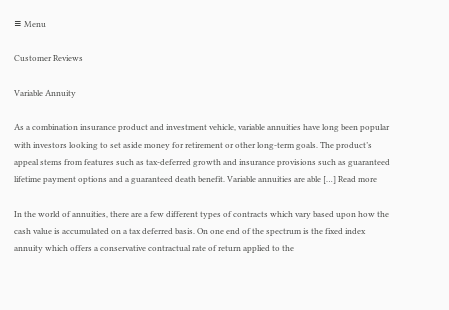≡ Menu

Customer Reviews

Variable Annuity

As a combination insurance product and investment vehicle, variable annuities have long been popular with investors looking to set aside money for retirement or other long-term goals. The product’s appeal stems from features such as tax-deferred growth and insurance provisions such as guaranteed lifetime payment options and a guaranteed death benefit. Variable annuities are able […] Read more

In the world of annuities, there are a few different types of contracts which vary based upon how the cash value is accumulated on a tax deferred basis. On one end of the spectrum is the fixed index annuity which offers a conservative contractual rate of return applied to the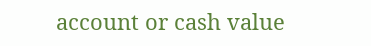account or cash value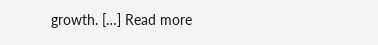growth. […] Read more